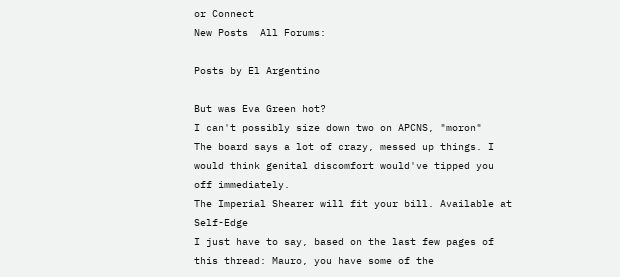or Connect
New Posts  All Forums:

Posts by El Argentino

But was Eva Green hot?
I can't possibly size down two on APCNS, "moron"
The board says a lot of crazy, messed up things. I would think genital discomfort would've tipped you off immediately.
The Imperial Shearer will fit your bill. Available at Self-Edge
I just have to say, based on the last few pages of this thread: Mauro, you have some of the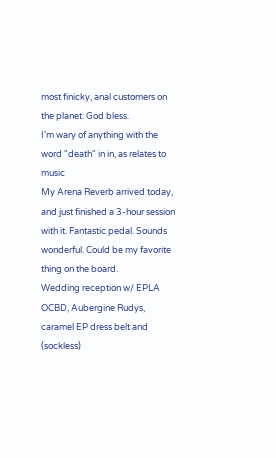most finicky, anal customers on the planet. God bless.
I'm wary of anything with the word "death" in in, as relates to music
My Arena Reverb arrived today, and just finished a 3-hour session with it. Fantastic pedal. Sounds wonderful. Could be my favorite thing on the board.
Wedding reception w/ EPLA OCBD, Aubergine Rudys, caramel EP dress belt and (sockless)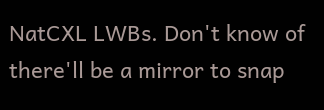NatCXL LWBs. Don't know of there'll be a mirror to snap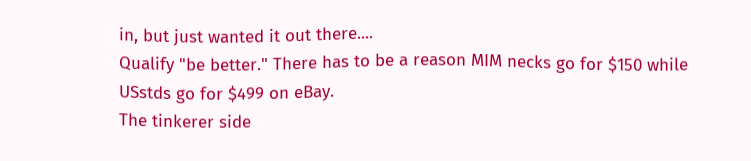in, but just wanted it out there....
Qualify "be better." There has to be a reason MIM necks go for $150 while USstds go for $499 on eBay.
The tinkerer side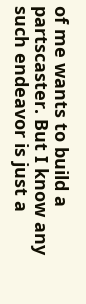of me wants to build a partscaster. But I know any such endeavor is just a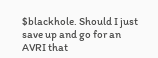$blackhole. Should I just save up and go for an AVRI that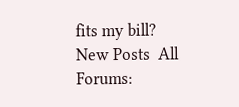fits my bill?
New Posts  All Forums: